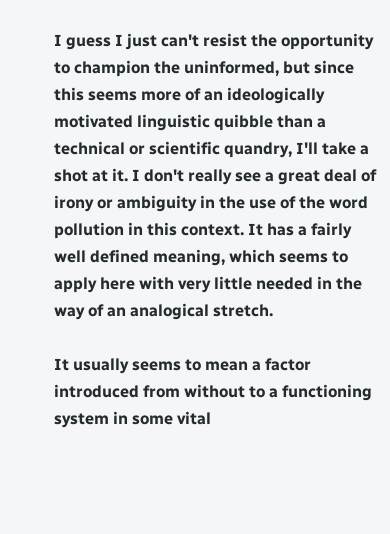I guess I just can't resist the opportunity to champion the uninformed, but since this seems more of an ideologically motivated linguistic quibble than a technical or scientific quandry, I'll take a shot at it. I don't really see a great deal of irony or ambiguity in the use of the word pollution in this context. It has a fairly well defined meaning, which seems to apply here with very little needed in the way of an analogical stretch.

It usually seems to mean a factor introduced from without to a functioning system in some vital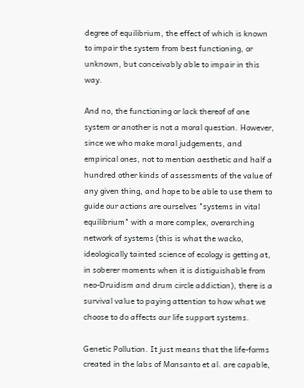degree of equilibrium, the effect of which is known to impair the system from best functioning, or unknown, but conceivably able to impair in this way.

And no, the functioning or lack thereof of one system or another is not a moral question. However, since we who make moral judgements, and empirical ones, not to mention aesthetic and half a hundred other kinds of assessments of the value of any given thing, and hope to be able to use them to guide our actions are ourselves "systems in vital equilibrium" with a more complex, overarching network of systems (this is what the wacko, ideologically tainted science of ecology is getting at, in soberer moments when it is distiguishable from neo-Druidism and drum circle addiction), there is a survival value to paying attention to how what we choose to do affects our life support systems.

Genetic Pollution. It just means that the life-forms created in the labs of Monsanto et al. are capable,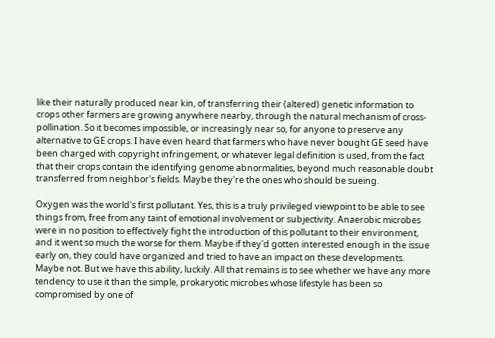like their naturally produced near kin, of transferring their (altered) genetic information to crops other farmers are growing anywhere nearby, through the natural mechanism of cross-pollination. So it becomes impossible, or increasingly near so, for anyone to preserve any alternative to GE crops. I have even heard that farmers who have never bought GE seed have been charged with copyright infringement, or whatever legal definition is used, from the fact that their crops contain the identifying genome abnormalities, beyond much reasonable doubt transferred from neighbor's fields. Maybe they're the ones who should be sueing.

Oxygen was the world's first pollutant. Yes, this is a truly privileged viewpoint to be able to see things from, free from any taint of emotional involvement or subjectivity. Anaerobic microbes were in no position to effectively fight the introduction of this pollutant to their environment, and it went so much the worse for them. Maybe if they'd gotten interested enough in the issue early on, they could have organized and tried to have an impact on these developments. Maybe not. But we have this ability, luckily. All that remains is to see whether we have any more tendency to use it than the simple, prokaryotic microbes whose lifestyle has been so compromised by one of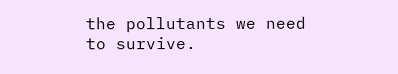the pollutants we need to survive.